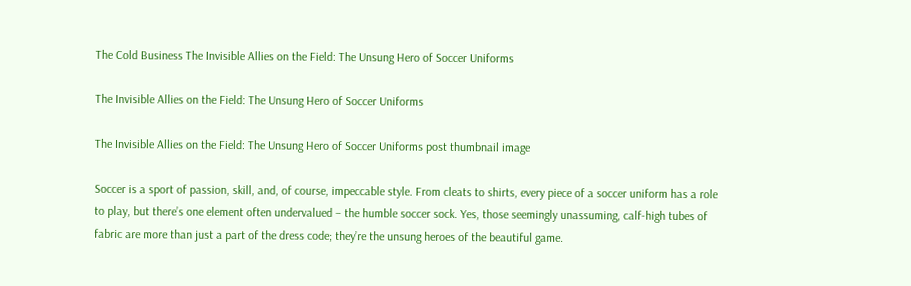The Cold Business The Invisible Allies on the Field: The Unsung Hero of Soccer Uniforms

The Invisible Allies on the Field: The Unsung Hero of Soccer Uniforms

The Invisible Allies on the Field: The Unsung Hero of Soccer Uniforms post thumbnail image

Soccer is a sport of passion, skill, and, of course, impeccable style. From cleats to shirts, every piece of a soccer uniform has a role to play, but there’s one element often undervalued – the humble soccer sock. Yes, those seemingly unassuming, calf-high tubes of fabric are more than just a part of the dress code; they’re the unsung heroes of the beautiful game.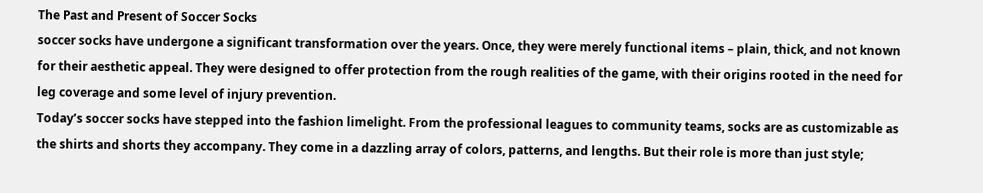The Past and Present of Soccer Socks
soccer socks have undergone a significant transformation over the years. Once, they were merely functional items – plain, thick, and not known for their aesthetic appeal. They were designed to offer protection from the rough realities of the game, with their origins rooted in the need for leg coverage and some level of injury prevention.
Today’s soccer socks have stepped into the fashion limelight. From the professional leagues to community teams, socks are as customizable as the shirts and shorts they accompany. They come in a dazzling array of colors, patterns, and lengths. But their role is more than just style;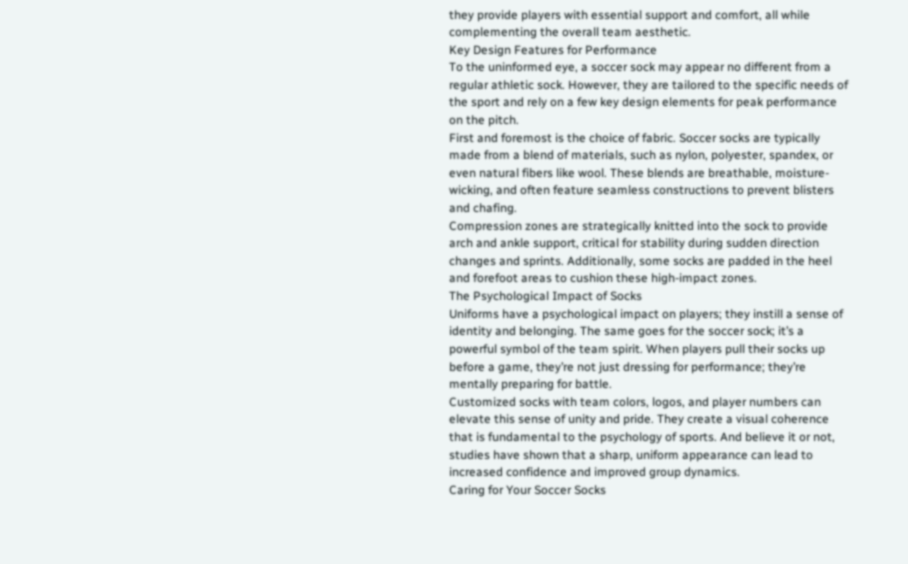they provide players with essential support and comfort, all while complementing the overall team aesthetic.
Key Design Features for Performance
To the uninformed eye, a soccer sock may appear no different from a regular athletic sock. However, they are tailored to the specific needs of the sport and rely on a few key design elements for peak performance on the pitch.
First and foremost is the choice of fabric. Soccer socks are typically made from a blend of materials, such as nylon, polyester, spandex, or even natural fibers like wool. These blends are breathable, moisture-wicking, and often feature seamless constructions to prevent blisters and chafing.
Compression zones are strategically knitted into the sock to provide arch and ankle support, critical for stability during sudden direction changes and sprints. Additionally, some socks are padded in the heel and forefoot areas to cushion these high-impact zones.
The Psychological Impact of Socks
Uniforms have a psychological impact on players; they instill a sense of identity and belonging. The same goes for the soccer sock; it’s a powerful symbol of the team spirit. When players pull their socks up before a game, they’re not just dressing for performance; they’re mentally preparing for battle.
Customized socks with team colors, logos, and player numbers can elevate this sense of unity and pride. They create a visual coherence that is fundamental to the psychology of sports. And believe it or not, studies have shown that a sharp, uniform appearance can lead to increased confidence and improved group dynamics.
Caring for Your Soccer Socks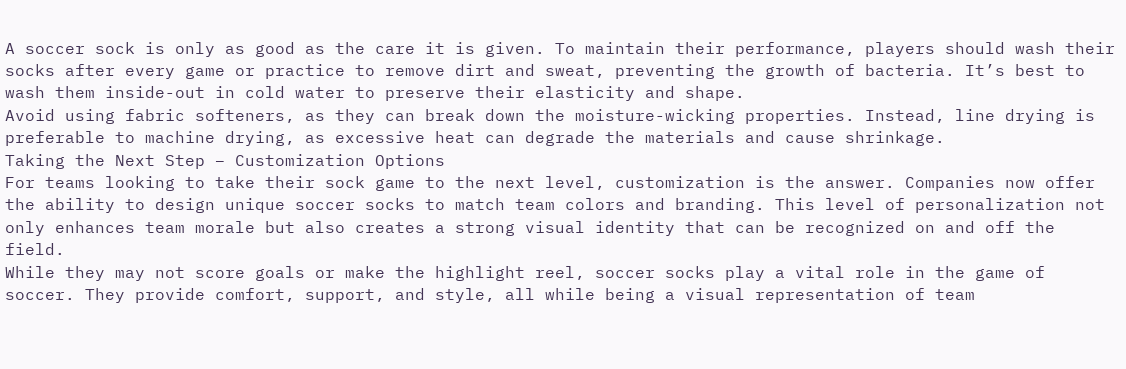A soccer sock is only as good as the care it is given. To maintain their performance, players should wash their socks after every game or practice to remove dirt and sweat, preventing the growth of bacteria. It’s best to wash them inside-out in cold water to preserve their elasticity and shape.
Avoid using fabric softeners, as they can break down the moisture-wicking properties. Instead, line drying is preferable to machine drying, as excessive heat can degrade the materials and cause shrinkage.
Taking the Next Step – Customization Options
For teams looking to take their sock game to the next level, customization is the answer. Companies now offer the ability to design unique soccer socks to match team colors and branding. This level of personalization not only enhances team morale but also creates a strong visual identity that can be recognized on and off the field.
While they may not score goals or make the highlight reel, soccer socks play a vital role in the game of soccer. They provide comfort, support, and style, all while being a visual representation of team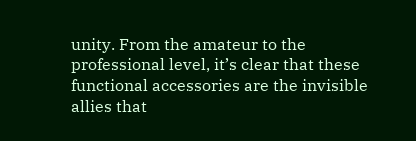unity. From the amateur to the professional level, it’s clear that these functional accessories are the invisible allies that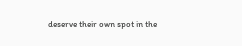deserve their own spot in the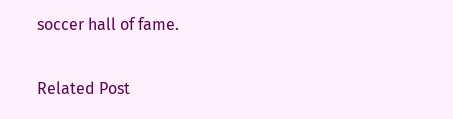soccer hall of fame.

Related Post